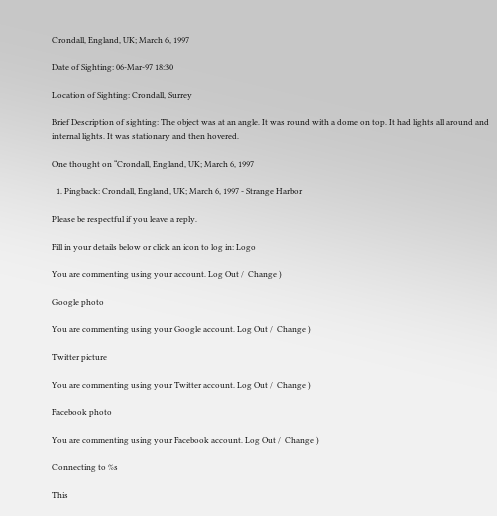Crondall, England, UK; March 6, 1997

Date of Sighting: 06-Mar-97 18:30

Location of Sighting: Crondall, Surrey

Brief Description of sighting: The object was at an angle. It was round with a dome on top. It had lights all around and internal lights. It was stationary and then hovered.

One thought on “Crondall, England, UK; March 6, 1997

  1. Pingback: Crondall, England, UK; March 6, 1997 - Strange Harbor

Please be respectful if you leave a reply.

Fill in your details below or click an icon to log in: Logo

You are commenting using your account. Log Out /  Change )

Google photo

You are commenting using your Google account. Log Out /  Change )

Twitter picture

You are commenting using your Twitter account. Log Out /  Change )

Facebook photo

You are commenting using your Facebook account. Log Out /  Change )

Connecting to %s

This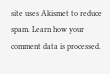site uses Akismet to reduce spam. Learn how your comment data is processed.